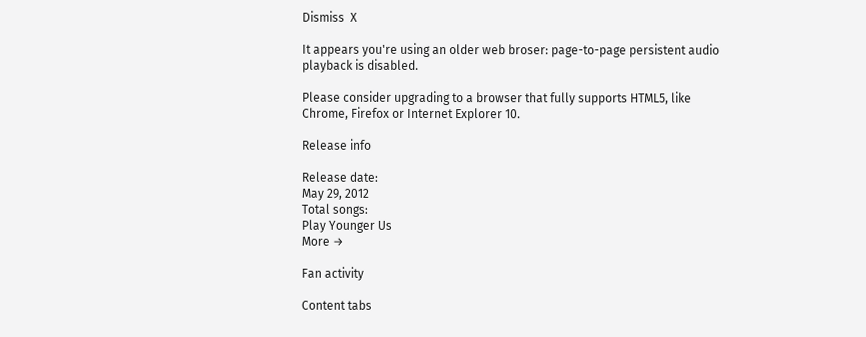Dismiss  X

It appears you're using an older web broser: page-to-page persistent audio playback is disabled.

Please consider upgrading to a browser that fully supports HTML5, like Chrome, Firefox or Internet Explorer 10.

Release info

Release date:
May 29, 2012
Total songs:
Play Younger Us
More →

Fan activity

Content tabs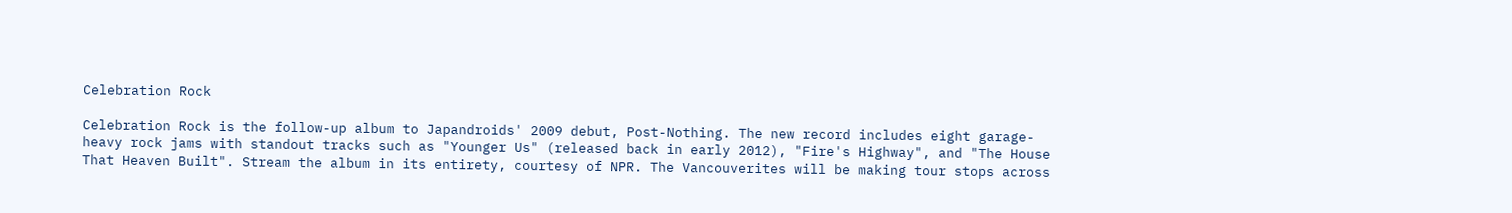Celebration Rock

Celebration Rock is the follow-up album to Japandroids' 2009 debut, Post-Nothing. The new record includes eight garage-heavy rock jams with standout tracks such as "Younger Us" (released back in early 2012), "Fire's Highway", and "The House That Heaven Built". Stream the album in its entirety, courtesy of NPR. The Vancouverites will be making tour stops across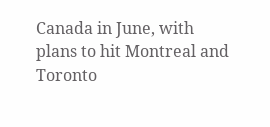Canada in June, with plans to hit Montreal and Toronto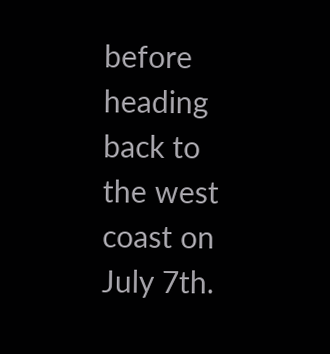before heading back to the west coast on July 7th.